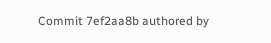Commit 7ef2aa8b authored by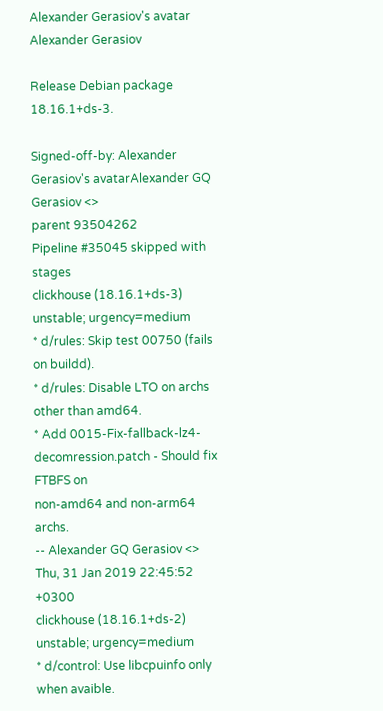Alexander Gerasiov's avatar Alexander Gerasiov

Release Debian package 18.16.1+ds-3.

Signed-off-by: Alexander Gerasiov's avatarAlexander GQ Gerasiov <>
parent 93504262
Pipeline #35045 skipped with stages
clickhouse (18.16.1+ds-3) unstable; urgency=medium
* d/rules: Skip test 00750 (fails on buildd).
* d/rules: Disable LTO on archs other than amd64.
* Add 0015-Fix-fallback-lz4-decomression.patch - Should fix FTBFS on
non-amd64 and non-arm64 archs.
-- Alexander GQ Gerasiov <> Thu, 31 Jan 2019 22:45:52 +0300
clickhouse (18.16.1+ds-2) unstable; urgency=medium
* d/control: Use libcpuinfo only when avaible.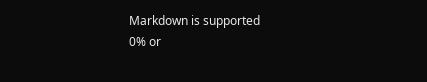Markdown is supported
0% or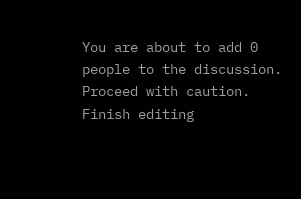You are about to add 0 people to the discussion. Proceed with caution.
Finish editing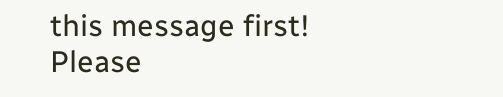this message first!
Please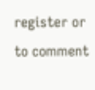register or to comment